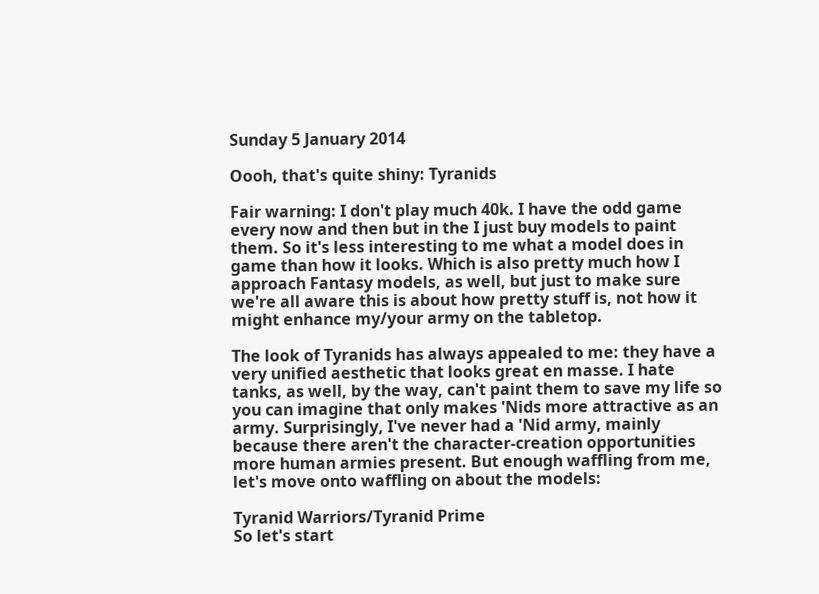Sunday 5 January 2014

Oooh, that's quite shiny: Tyranids

Fair warning: I don't play much 40k. I have the odd game every now and then but in the I just buy models to paint them. So it's less interesting to me what a model does in game than how it looks. Which is also pretty much how I approach Fantasy models, as well, but just to make sure we're all aware this is about how pretty stuff is, not how it might enhance my/your army on the tabletop.

The look of Tyranids has always appealed to me: they have a very unified aesthetic that looks great en masse. I hate tanks, as well, by the way, can't paint them to save my life so you can imagine that only makes 'Nids more attractive as an army. Surprisingly, I've never had a 'Nid army, mainly because there aren't the character-creation opportunities more human armies present. But enough waffling from me, let's move onto waffling on about the models:

Tyranid Warriors/Tyranid Prime
So let's start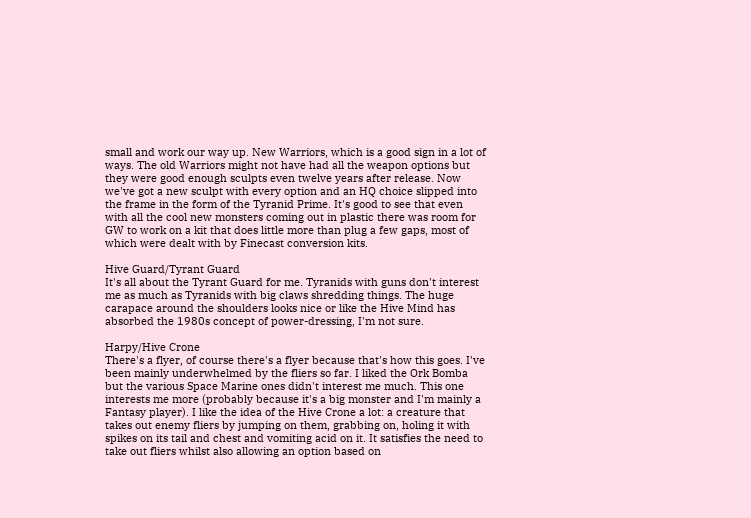small and work our way up. New Warriors, which is a good sign in a lot of ways. The old Warriors might not have had all the weapon options but they were good enough sculpts even twelve years after release. Now we've got a new sculpt with every option and an HQ choice slipped into the frame in the form of the Tyranid Prime. It's good to see that even with all the cool new monsters coming out in plastic there was room for GW to work on a kit that does little more than plug a few gaps, most of which were dealt with by Finecast conversion kits.

Hive Guard/Tyrant Guard
It's all about the Tyrant Guard for me. Tyranids with guns don't interest me as much as Tyranids with big claws shredding things. The huge carapace around the shoulders looks nice or like the Hive Mind has absorbed the 1980s concept of power-dressing, I'm not sure.

Harpy/Hive Crone
There's a flyer, of course there's a flyer because that's how this goes. I've been mainly underwhelmed by the fliers so far. I liked the Ork Bomba but the various Space Marine ones didn't interest me much. This one interests me more (probably because it's a big monster and I'm mainly a Fantasy player). I like the idea of the Hive Crone a lot: a creature that takes out enemy fliers by jumping on them, grabbing on, holing it with spikes on its tail and chest and vomiting acid on it. It satisfies the need to take out fliers whilst also allowing an option based on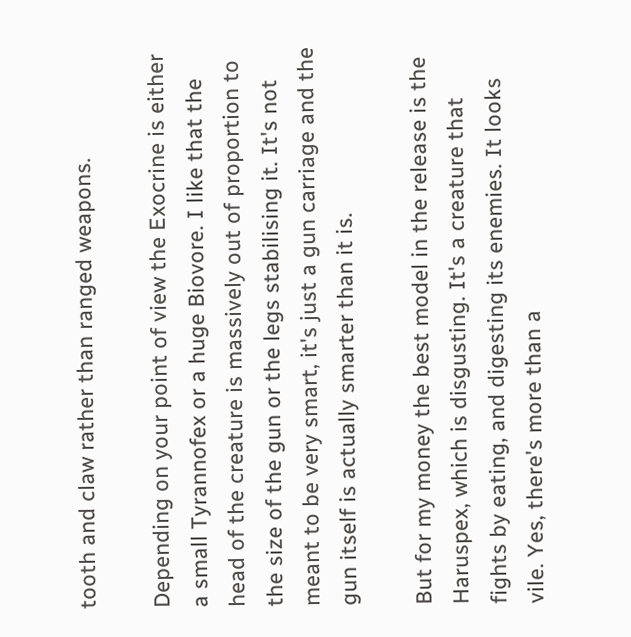tooth and claw rather than ranged weapons.

Depending on your point of view the Exocrine is either a small Tyrannofex or a huge Biovore. I like that the head of the creature is massively out of proportion to the size of the gun or the legs stabilising it. It's not meant to be very smart, it's just a gun carriage and the gun itself is actually smarter than it is.

But for my money the best model in the release is the Haruspex, which is disgusting. It's a creature that fights by eating, and digesting its enemies. It looks vile. Yes, there's more than a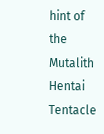hint of the Mutalith Hentai Tentacle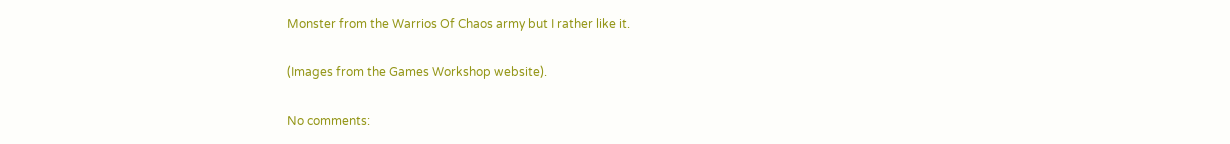Monster from the Warrios Of Chaos army but I rather like it.

(Images from the Games Workshop website).

No comments: